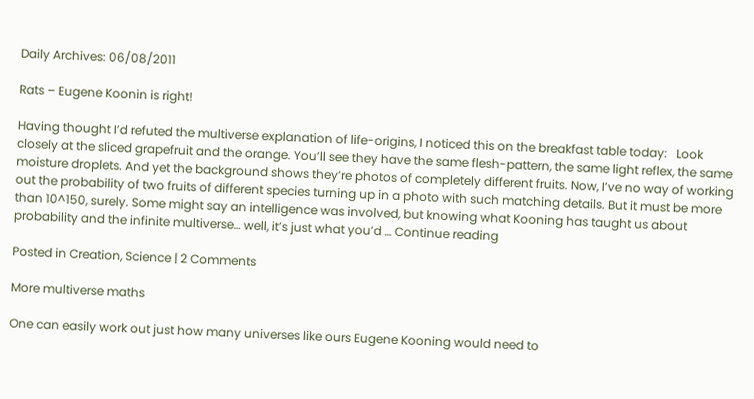Daily Archives: 06/08/2011

Rats – Eugene Koonin is right!

Having thought I’d refuted the multiverse explanation of life-origins, I noticed this on the breakfast table today:   Look closely at the sliced grapefruit and the orange. You’ll see they have the same flesh-pattern, the same light reflex, the same moisture droplets. And yet the background shows they’re photos of completely different fruits. Now, I’ve no way of working out the probability of two fruits of different species turning up in a photo with such matching details. But it must be more than 10^150, surely. Some might say an intelligence was involved, but knowing what Kooning has taught us about probability and the infinite multiverse… well, it’s just what you’d … Continue reading

Posted in Creation, Science | 2 Comments

More multiverse maths

One can easily work out just how many universes like ours Eugene Kooning would need to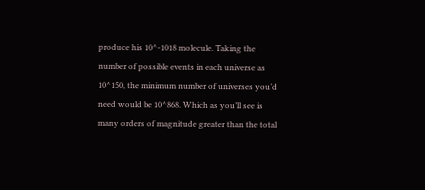produce his 10^-1018 molecule. Taking the number of possible events in each universe as 10^150, the minimum number of universes you’d need would be 10^868. Which as you’ll see is many orders of magnitude greater than the total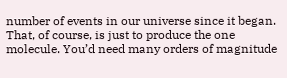number of events in our universe since it began. That, of course, is just to produce the one molecule. You’d need many orders of magnitude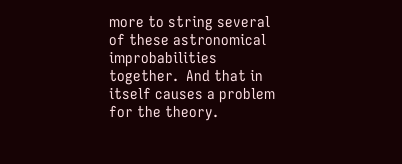more to string several of these astronomical improbabilities together.  And that in itself causes a problem for the theory.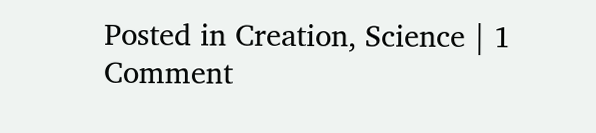Posted in Creation, Science | 1 Comment